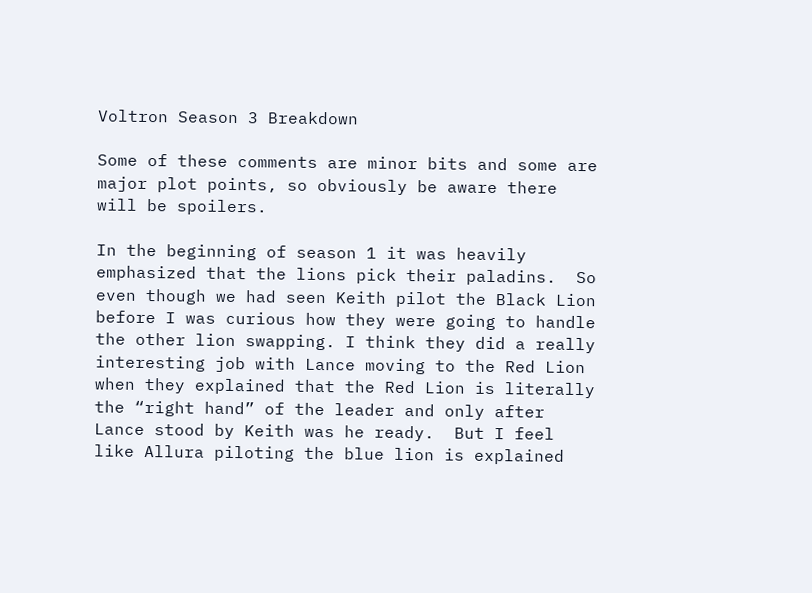Voltron Season 3 Breakdown

Some of these comments are minor bits and some are major plot points, so obviously be aware there will be spoilers.

In the beginning of season 1 it was heavily emphasized that the lions pick their paladins.  So even though we had seen Keith pilot the Black Lion before I was curious how they were going to handle the other lion swapping. I think they did a really interesting job with Lance moving to the Red Lion when they explained that the Red Lion is literally the “right hand” of the leader and only after Lance stood by Keith was he ready.  But I feel like Allura piloting the blue lion is explained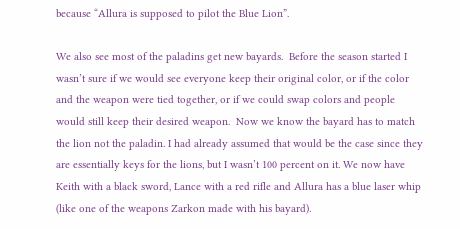because “Allura is supposed to pilot the Blue Lion”.

We also see most of the paladins get new bayards.  Before the season started I wasn’t sure if we would see everyone keep their original color, or if the color and the weapon were tied together, or if we could swap colors and people would still keep their desired weapon.  Now we know the bayard has to match the lion not the paladin. I had already assumed that would be the case since they are essentially keys for the lions, but I wasn’t 100 percent on it. We now have Keith with a black sword, Lance with a red rifle and Allura has a blue laser whip (like one of the weapons Zarkon made with his bayard).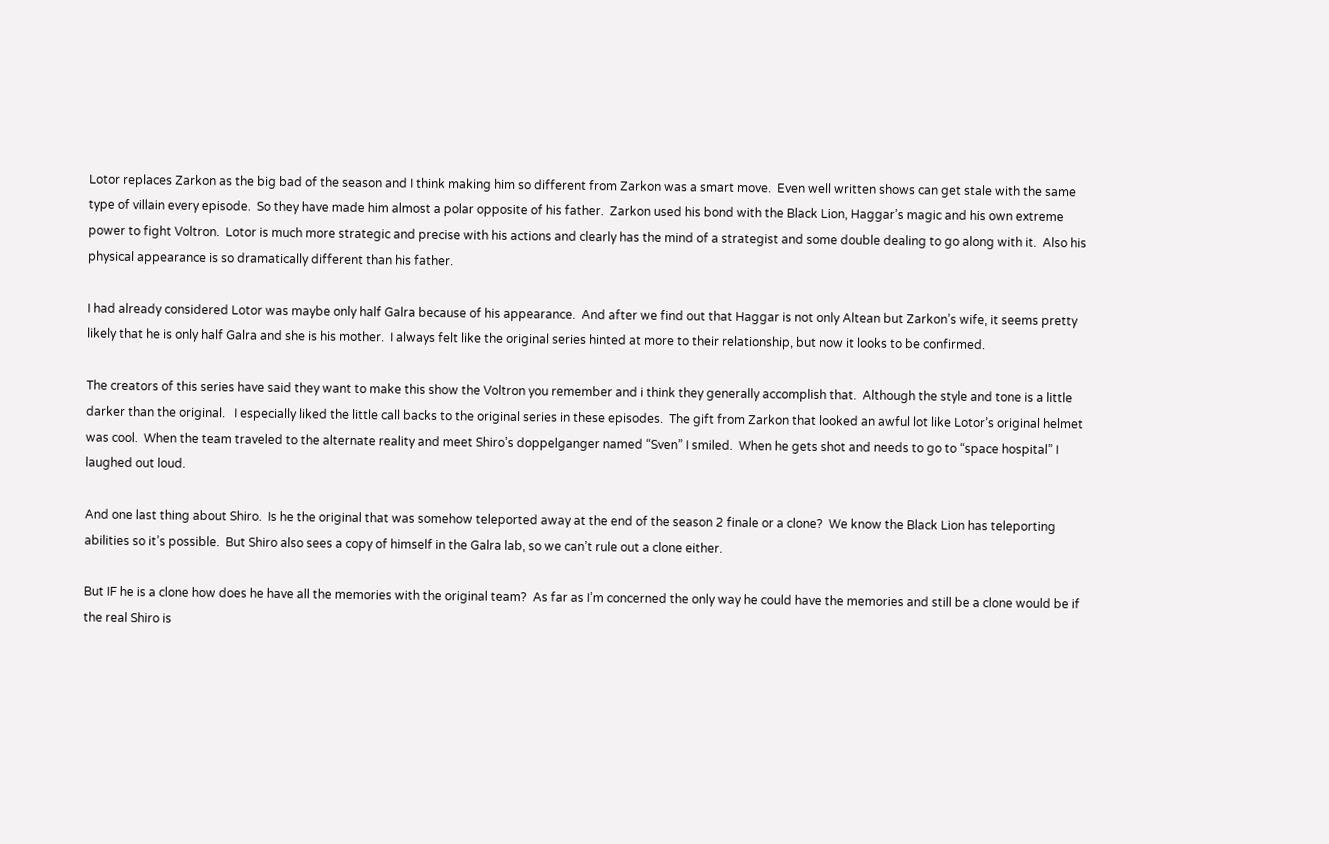Lotor replaces Zarkon as the big bad of the season and I think making him so different from Zarkon was a smart move.  Even well written shows can get stale with the same type of villain every episode.  So they have made him almost a polar opposite of his father.  Zarkon used his bond with the Black Lion, Haggar’s magic and his own extreme power to fight Voltron.  Lotor is much more strategic and precise with his actions and clearly has the mind of a strategist and some double dealing to go along with it.  Also his physical appearance is so dramatically different than his father.

I had already considered Lotor was maybe only half Galra because of his appearance.  And after we find out that Haggar is not only Altean but Zarkon’s wife, it seems pretty likely that he is only half Galra and she is his mother.  I always felt like the original series hinted at more to their relationship, but now it looks to be confirmed.

The creators of this series have said they want to make this show the Voltron you remember and i think they generally accomplish that.  Although the style and tone is a little darker than the original.   I especially liked the little call backs to the original series in these episodes.  The gift from Zarkon that looked an awful lot like Lotor’s original helmet was cool.  When the team traveled to the alternate reality and meet Shiro’s doppelganger named “Sven” I smiled.  When he gets shot and needs to go to “space hospital” I laughed out loud.

And one last thing about Shiro.  Is he the original that was somehow teleported away at the end of the season 2 finale or a clone?  We know the Black Lion has teleporting abilities so it’s possible.  But Shiro also sees a copy of himself in the Galra lab, so we can’t rule out a clone either.

But IF he is a clone how does he have all the memories with the original team?  As far as I’m concerned the only way he could have the memories and still be a clone would be if the real Shiro is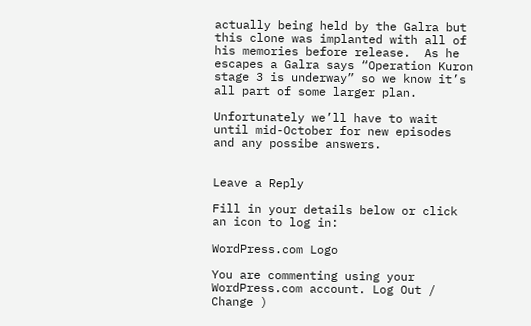actually being held by the Galra but this clone was implanted with all of his memories before release.  As he escapes a Galra says “Operation Kuron stage 3 is underway” so we know it’s all part of some larger plan.

Unfortunately we’ll have to wait until mid-October for new episodes and any possibe answers.


Leave a Reply

Fill in your details below or click an icon to log in:

WordPress.com Logo

You are commenting using your WordPress.com account. Log Out /  Change )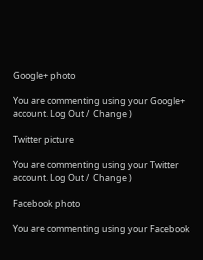Google+ photo

You are commenting using your Google+ account. Log Out /  Change )

Twitter picture

You are commenting using your Twitter account. Log Out /  Change )

Facebook photo

You are commenting using your Facebook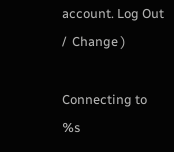account. Log Out /  Change )

Connecting to %s